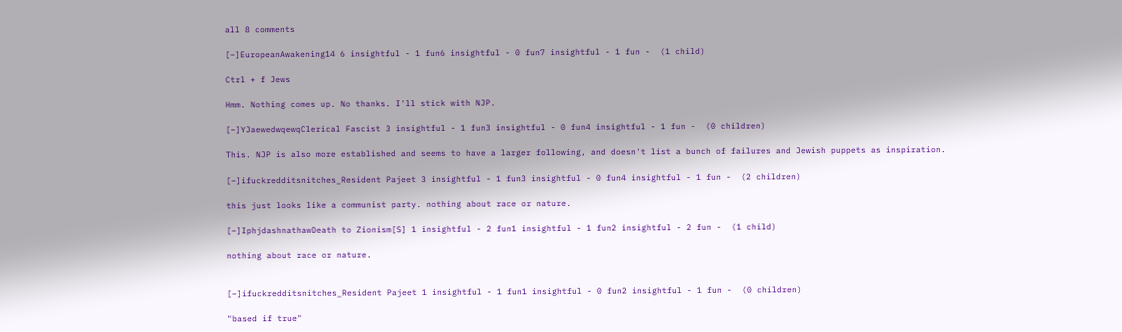all 8 comments

[–]EuropeanAwakening14 6 insightful - 1 fun6 insightful - 0 fun7 insightful - 1 fun -  (1 child)

Ctrl + f Jews

Hmm. Nothing comes up. No thanks. I'll stick with NJP.

[–]YJaewedwqewqClerical Fascist 3 insightful - 1 fun3 insightful - 0 fun4 insightful - 1 fun -  (0 children)

This. NJP is also more established and seems to have a larger following, and doesn't list a bunch of failures and Jewish puppets as inspiration.

[–]ifuckredditsnitches_Resident Pajeet 3 insightful - 1 fun3 insightful - 0 fun4 insightful - 1 fun -  (2 children)

this just looks like a communist party. nothing about race or nature.

[–]IphjdashnathawDeath to Zionism[S] 1 insightful - 2 fun1 insightful - 1 fun2 insightful - 2 fun -  (1 child)

nothing about race or nature.


[–]ifuckredditsnitches_Resident Pajeet 1 insightful - 1 fun1 insightful - 0 fun2 insightful - 1 fun -  (0 children)

"based if true"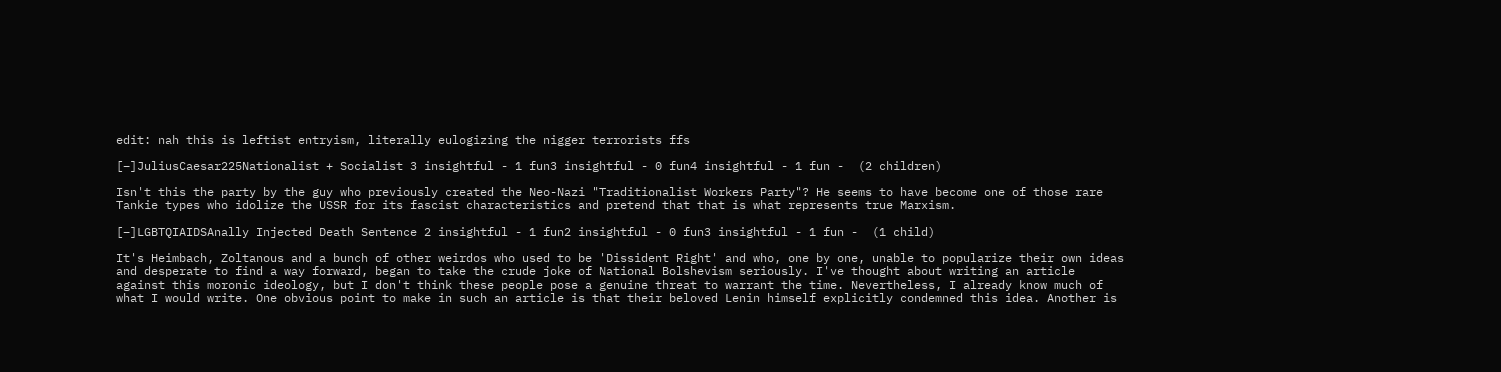edit: nah this is leftist entryism, literally eulogizing the nigger terrorists ffs

[–]JuliusCaesar225Nationalist + Socialist 3 insightful - 1 fun3 insightful - 0 fun4 insightful - 1 fun -  (2 children)

Isn't this the party by the guy who previously created the Neo-Nazi "Traditionalist Workers Party"? He seems to have become one of those rare Tankie types who idolize the USSR for its fascist characteristics and pretend that that is what represents true Marxism.

[–]LGBTQIAIDSAnally Injected Death Sentence 2 insightful - 1 fun2 insightful - 0 fun3 insightful - 1 fun -  (1 child)

It's Heimbach, Zoltanous and a bunch of other weirdos who used to be 'Dissident Right' and who, one by one, unable to popularize their own ideas and desperate to find a way forward, began to take the crude joke of National Bolshevism seriously. I've thought about writing an article against this moronic ideology, but I don't think these people pose a genuine threat to warrant the time. Nevertheless, I already know much of what I would write. One obvious point to make in such an article is that their beloved Lenin himself explicitly condemned this idea. Another is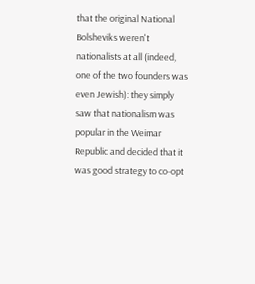that the original National Bolsheviks weren't nationalists at all (indeed, one of the two founders was even Jewish): they simply saw that nationalism was popular in the Weimar Republic and decided that it was good strategy to co-opt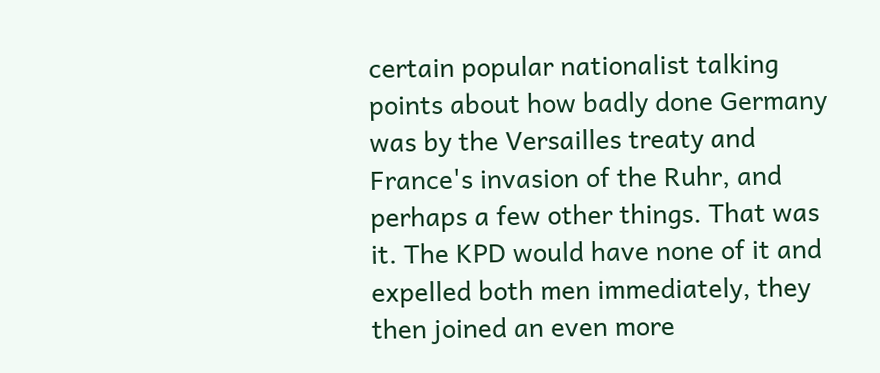certain popular nationalist talking points about how badly done Germany was by the Versailles treaty and France's invasion of the Ruhr, and perhaps a few other things. That was it. The KPD would have none of it and expelled both men immediately, they then joined an even more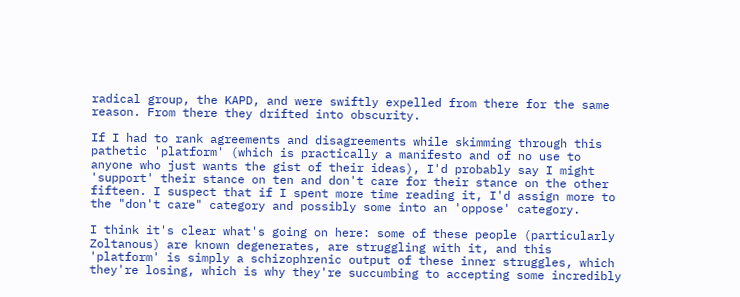radical group, the KAPD, and were swiftly expelled from there for the same reason. From there they drifted into obscurity.

If I had to rank agreements and disagreements while skimming through this pathetic 'platform' (which is practically a manifesto and of no use to anyone who just wants the gist of their ideas), I'd probably say I might 'support' their stance on ten and don't care for their stance on the other fifteen. I suspect that if I spent more time reading it, I'd assign more to the "don't care" category and possibly some into an 'oppose' category.

I think it's clear what's going on here: some of these people (particularly Zoltanous) are known degenerates, are struggling with it, and this 'platform' is simply a schizophrenic output of these inner struggles, which they're losing, which is why they're succumbing to accepting some incredibly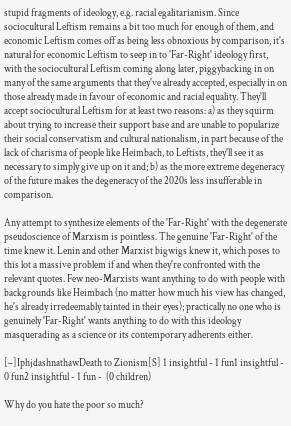stupid fragments of ideology, e.g. racial egalitarianism. Since sociocultural Leftism remains a bit too much for enough of them, and economic Leftism comes off as being less obnoxious by comparison, it's natural for economic Leftism to seep in to 'Far-Right' ideology first, with the sociocultural Leftism coming along later, piggybacking in on many of the same arguments that they've already accepted, especially in on those already made in favour of economic and racial equality. They'll accept sociocultural Leftism for at least two reasons: a) as they squirm about trying to increase their support base and are unable to popularize their social conservatism and cultural nationalism, in part because of the lack of charisma of people like Heimbach, to Leftists, they'll see it as necessary to simply give up on it and; b) as the more extreme degeneracy of the future makes the degeneracy of the 2020s less insufferable in comparison.

Any attempt to synthesize elements of the 'Far-Right' with the degenerate pseudoscience of Marxism is pointless. The genuine 'Far-Right' of the time knew it. Lenin and other Marxist bigwigs knew it, which poses to this lot a massive problem if and when they're confronted with the relevant quotes. Few neo-Marxists want anything to do with people with backgrounds like Heimbach (no matter how much his view has changed, he's already irredeemably tainted in their eyes); practically no one who is genuinely 'Far-Right' wants anything to do with this ideology masquerading as a science or its contemporary adherents either.

[–]IphjdashnathawDeath to Zionism[S] 1 insightful - 1 fun1 insightful - 0 fun2 insightful - 1 fun -  (0 children)

Why do you hate the poor so much?